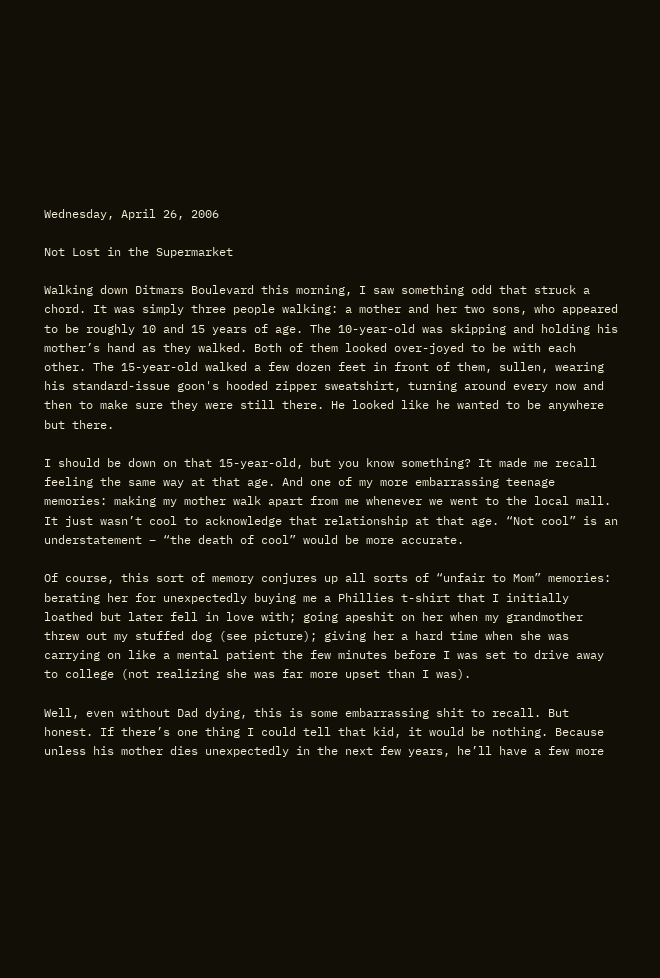Wednesday, April 26, 2006

Not Lost in the Supermarket

Walking down Ditmars Boulevard this morning, I saw something odd that struck a chord. It was simply three people walking: a mother and her two sons, who appeared to be roughly 10 and 15 years of age. The 10-year-old was skipping and holding his mother’s hand as they walked. Both of them looked over-joyed to be with each other. The 15-year-old walked a few dozen feet in front of them, sullen, wearing his standard-issue goon's hooded zipper sweatshirt, turning around every now and then to make sure they were still there. He looked like he wanted to be anywhere but there.

I should be down on that 15-year-old, but you know something? It made me recall feeling the same way at that age. And one of my more embarrassing teenage memories: making my mother walk apart from me whenever we went to the local mall. It just wasn’t cool to acknowledge that relationship at that age. “Not cool” is an understatement – “the death of cool” would be more accurate.

Of course, this sort of memory conjures up all sorts of “unfair to Mom” memories: berating her for unexpectedly buying me a Phillies t-shirt that I initially loathed but later fell in love with; going apeshit on her when my grandmother threw out my stuffed dog (see picture); giving her a hard time when she was carrying on like a mental patient the few minutes before I was set to drive away to college (not realizing she was far more upset than I was).

Well, even without Dad dying, this is some embarrassing shit to recall. But honest. If there’s one thing I could tell that kid, it would be nothing. Because unless his mother dies unexpectedly in the next few years, he’ll have a few more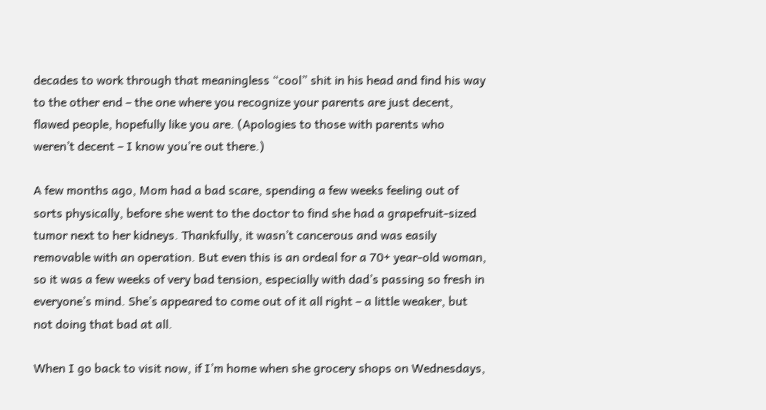decades to work through that meaningless “cool” shit in his head and find his way to the other end – the one where you recognize your parents are just decent, flawed people, hopefully like you are. (Apologies to those with parents who weren’t decent – I know you’re out there.)

A few months ago, Mom had a bad scare, spending a few weeks feeling out of sorts physically, before she went to the doctor to find she had a grapefruit-sized tumor next to her kidneys. Thankfully, it wasn’t cancerous and was easily removable with an operation. But even this is an ordeal for a 70+ year-old woman, so it was a few weeks of very bad tension, especially with dad’s passing so fresh in everyone’s mind. She’s appeared to come out of it all right – a little weaker, but not doing that bad at all.

When I go back to visit now, if I’m home when she grocery shops on Wednesdays,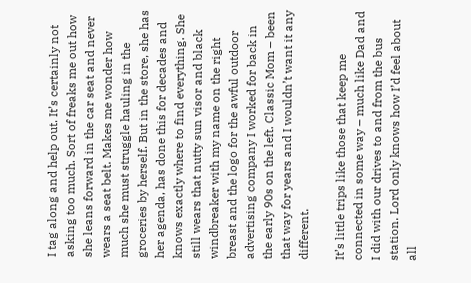I tag along and help out. It’s certainly not asking too much. Sort of freaks me out how she leans forward in the car seat and never wears a seat belt. Makes me wonder how much she must struggle hauling in the groceries by herself. But in the store, she has her agenda, has done this for decades and knows exactly where to find everything. She still wears that nutty sun visor and black windbreaker with my name on the right breast and the logo for the awful outdoor advertising company I worked for back in the early 90s on the left. Classic Mom – been that way for years and I wouldn’t want it any different.

It’s little trips like those that keep me connected in some way – much like Dad and I did with our drives to and from the bus station. Lord only knows how I’d feel about all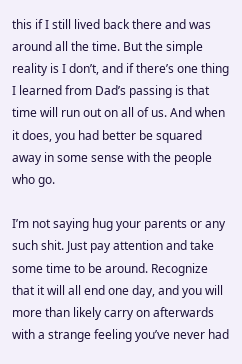this if I still lived back there and was around all the time. But the simple reality is I don’t, and if there’s one thing I learned from Dad’s passing is that time will run out on all of us. And when it does, you had better be squared away in some sense with the people who go.

I’m not saying hug your parents or any such shit. Just pay attention and take some time to be around. Recognize that it will all end one day, and you will more than likely carry on afterwards with a strange feeling you’ve never had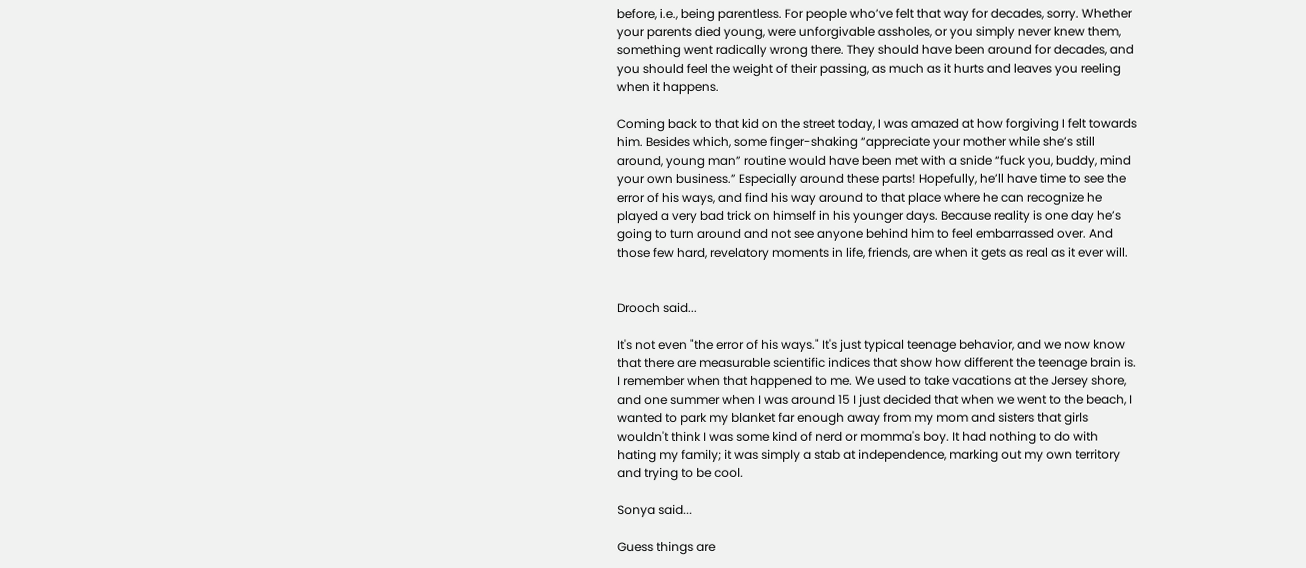before, i.e., being parentless. For people who’ve felt that way for decades, sorry. Whether your parents died young, were unforgivable assholes, or you simply never knew them, something went radically wrong there. They should have been around for decades, and you should feel the weight of their passing, as much as it hurts and leaves you reeling when it happens.

Coming back to that kid on the street today, I was amazed at how forgiving I felt towards him. Besides which, some finger-shaking “appreciate your mother while she’s still around, young man” routine would have been met with a snide “fuck you, buddy, mind your own business.” Especially around these parts! Hopefully, he’ll have time to see the error of his ways, and find his way around to that place where he can recognize he played a very bad trick on himself in his younger days. Because reality is one day he’s going to turn around and not see anyone behind him to feel embarrassed over. And those few hard, revelatory moments in life, friends, are when it gets as real as it ever will.


Drooch said...

It's not even "the error of his ways." It's just typical teenage behavior, and we now know that there are measurable scientific indices that show how different the teenage brain is. I remember when that happened to me. We used to take vacations at the Jersey shore, and one summer when I was around 15 I just decided that when we went to the beach, I wanted to park my blanket far enough away from my mom and sisters that girls wouldn't think I was some kind of nerd or momma's boy. It had nothing to do with hating my family; it was simply a stab at independence, marking out my own territory and trying to be cool.

Sonya said...

Guess things are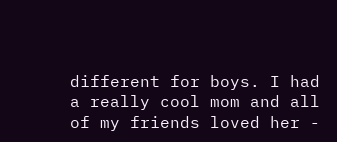different for boys. I had a really cool mom and all of my friends loved her -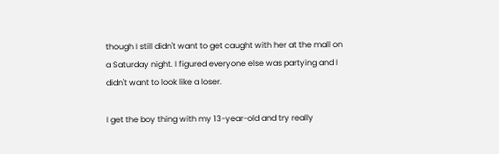though I still didn't want to get caught with her at the mall on a Saturday night. I figured everyone else was partying and I didn't want to look like a loser.

I get the boy thing with my 13-year-old and try really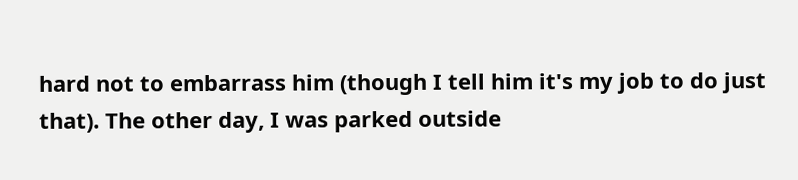hard not to embarrass him (though I tell him it's my job to do just that). The other day, I was parked outside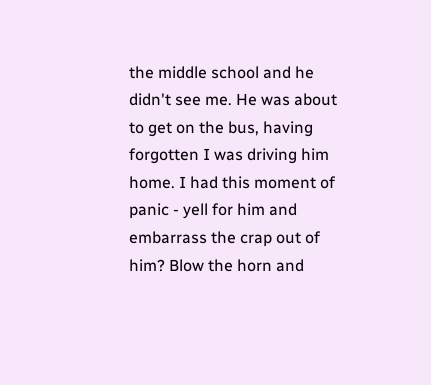the middle school and he didn't see me. He was about to get on the bus, having forgotten I was driving him home. I had this moment of panic - yell for him and embarrass the crap out of him? Blow the horn and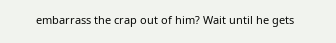embarrass the crap out of him? Wait until he gets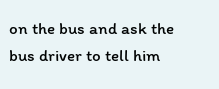on the bus and ask the bus driver to tell him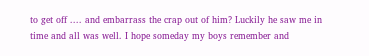to get off .... and embarrass the crap out of him? Luckily he saw me in time and all was well. I hope someday my boys remember and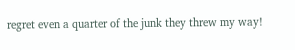regret even a quarter of the junk they threw my way!